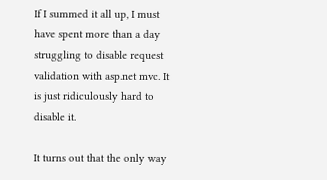If I summed it all up, I must have spent more than a day struggling to disable request validation with asp.net mvc. It is just ridiculously hard to disable it.

It turns out that the only way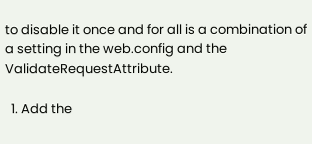to disable it once and for all is a combination of a setting in the web.config and the ValidateRequestAttribute.

  1. Add the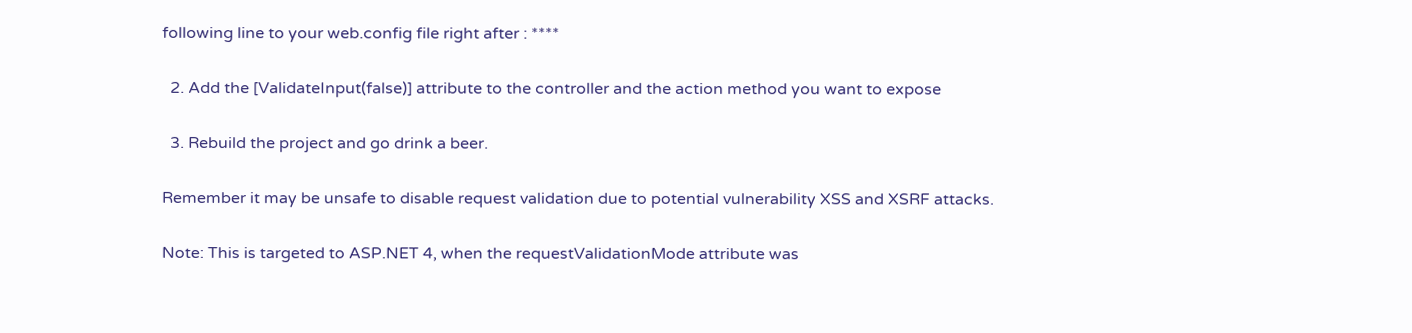following line to your web.config file right after : ****

  2. Add the [ValidateInput(false)] attribute to the controller and the action method you want to expose

  3. Rebuild the project and go drink a beer.

Remember it may be unsafe to disable request validation due to potential vulnerability XSS and XSRF attacks.

Note: This is targeted to ASP.NET 4, when the requestValidationMode attribute was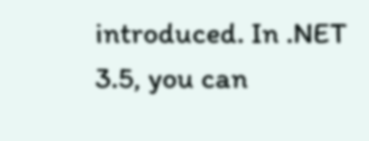introduced. In .NET 3.5, you can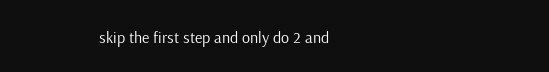skip the first step and only do 2 and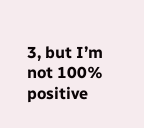3, but I’m not 100% positive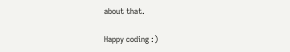about that.

Happy coding :)